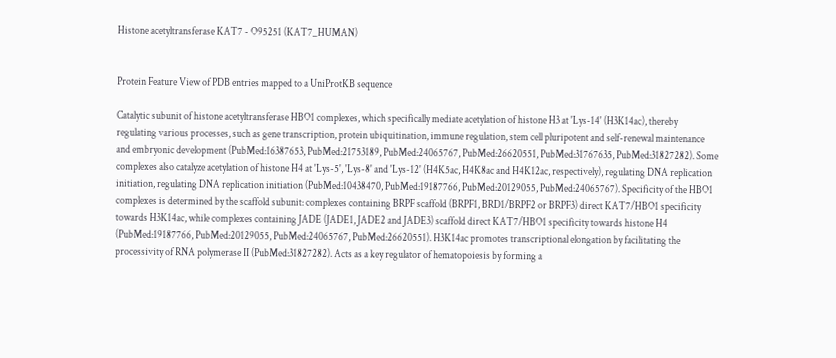Histone acetyltransferase KAT7 - O95251 (KAT7_HUMAN)


Protein Feature View of PDB entries mapped to a UniProtKB sequence

Catalytic subunit of histone acetyltransferase HBO1 complexes, which specifically mediate acetylation of histone H3 at 'Lys-14' (H3K14ac), thereby regulating various processes, such as gene transcription, protein ubiquitination, immune regulation, stem cell pluripotent and self-renewal maintenance and embryonic development (PubMed:16387653, PubMed:21753189, PubMed:24065767, PubMed:26620551, PubMed:31767635, PubMed:31827282). Some complexes also catalyze acetylation of histone H4 at 'Lys-5', 'Lys-8' and 'Lys-12' (H4K5ac, H4K8ac and H4K12ac, respectively), regulating DNA replication initiation, regulating DNA replication initiation (PubMed:10438470, PubMed:19187766, PubMed:20129055, PubMed:24065767). Specificity of the HBO1 complexes is determined by the scaffold subunit: complexes containing BRPF scaffold (BRPF1, BRD1/BRPF2 or BRPF3) direct KAT7/HBO1 specificity towards H3K14ac, while complexes containing JADE (JADE1, JADE2 and JADE3) scaffold direct KAT7/HBO1 specificity towards histone H4 (PubMed:19187766, PubMed:20129055, PubMed:24065767, PubMed:26620551). H3K14ac promotes transcriptional elongation by facilitating the processivity of RNA polymerase II (PubMed:31827282). Acts as a key regulator of hematopoiesis by forming a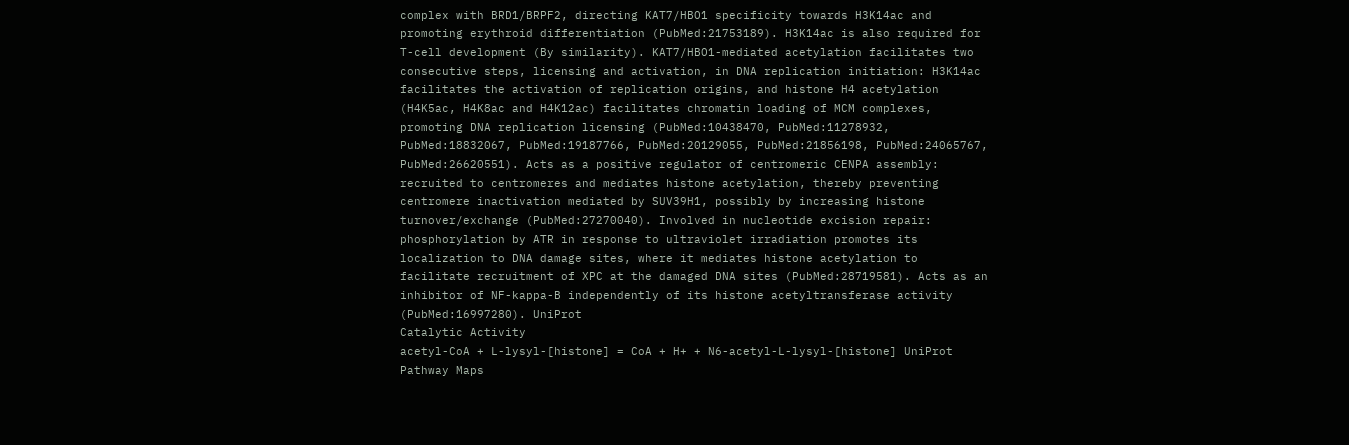complex with BRD1/BRPF2, directing KAT7/HBO1 specificity towards H3K14ac and promoting erythroid differentiation (PubMed:21753189). H3K14ac is also required for T-cell development (By similarity). KAT7/HBO1-mediated acetylation facilitates two consecutive steps, licensing and activation, in DNA replication initiation: H3K14ac facilitates the activation of replication origins, and histone H4 acetylation (H4K5ac, H4K8ac and H4K12ac) facilitates chromatin loading of MCM complexes, promoting DNA replication licensing (PubMed:10438470, PubMed:11278932, PubMed:18832067, PubMed:19187766, PubMed:20129055, PubMed:21856198, PubMed:24065767, PubMed:26620551). Acts as a positive regulator of centromeric CENPA assembly: recruited to centromeres and mediates histone acetylation, thereby preventing centromere inactivation mediated by SUV39H1, possibly by increasing histone turnover/exchange (PubMed:27270040). Involved in nucleotide excision repair: phosphorylation by ATR in response to ultraviolet irradiation promotes its localization to DNA damage sites, where it mediates histone acetylation to facilitate recruitment of XPC at the damaged DNA sites (PubMed:28719581). Acts as an inhibitor of NF-kappa-B independently of its histone acetyltransferase activity (PubMed:16997280). UniProt
Catalytic Activity
acetyl-CoA + L-lysyl-[histone] = CoA + H+ + N6-acetyl-L-lysyl-[histone] UniProt
Pathway Maps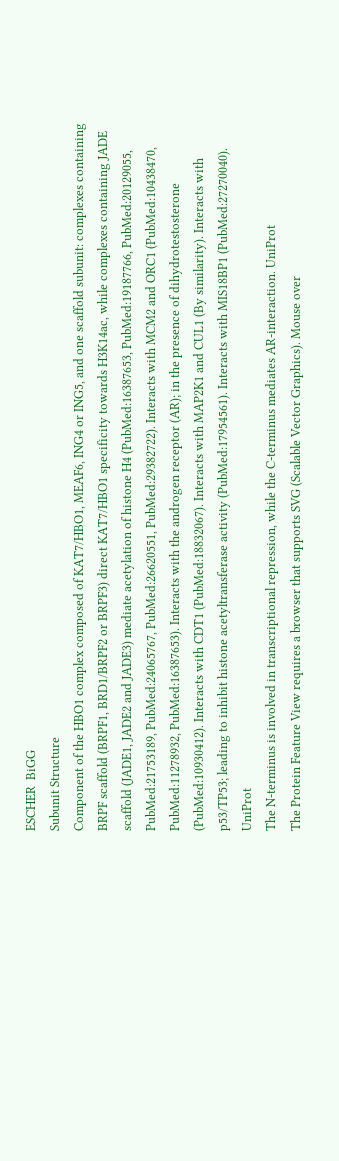ESCHER  BiGG
Subunit Structure
Component of the HBO1 complex composed of KAT7/HBO1, MEAF6, ING4 or ING5, and one scaffold subunit: complexes containing BRPF scaffold (BRPF1, BRD1/BRPF2 or BRPF3) direct KAT7/HBO1 specificity towards H3K14ac, while complexes containing JADE scaffold (JADE1, JADE2 and JADE3) mediate acetylation of histone H4 (PubMed:16387653, PubMed:19187766, PubMed:20129055, PubMed:21753189, PubMed:24065767, PubMed:26620551, PubMed:29382722). Interacts with MCM2 and ORC1 (PubMed:10438470, PubMed:11278932, PubMed:16387653). Interacts with the androgen receptor (AR); in the presence of dihydrotestosterone (PubMed:10930412). Interacts with CDT1 (PubMed:18832067). Interacts with MAP2K1 and CUL1 (By similarity). Interacts with p53/TP53; leading to inhibit histone acetyltransferase activity (PubMed:17954561). Interacts with MIS18BP1 (PubMed:27270040). UniProt
The N-terminus is involved in transcriptional repression, while the C-terminus mediates AR-interaction. UniProt
The Protein Feature View requires a browser that supports SVG (Scalable Vector Graphics). Mouse over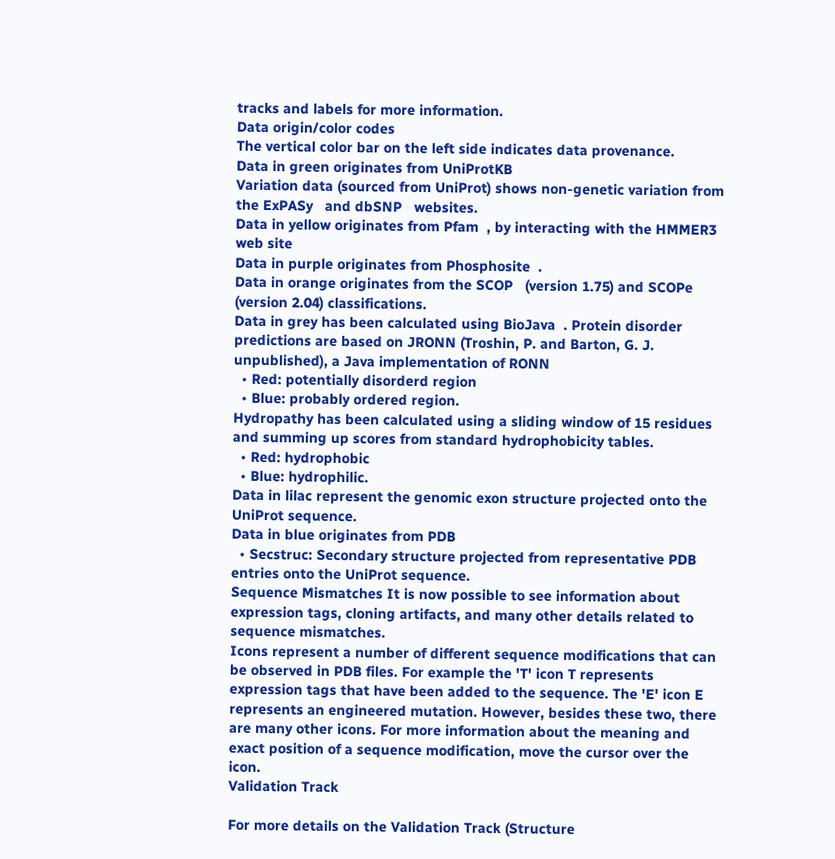tracks and labels for more information.
Data origin/color codes
The vertical color bar on the left side indicates data provenance.
Data in green originates from UniProtKB
Variation data (sourced from UniProt) shows non-genetic variation from the ExPASy   and dbSNP   websites.
Data in yellow originates from Pfam  , by interacting with the HMMER3 web site
Data in purple originates from Phosphosite  .
Data in orange originates from the SCOP   (version 1.75) and SCOPe   (version 2.04) classifications.
Data in grey has been calculated using BioJava  . Protein disorder predictions are based on JRONN (Troshin, P. and Barton, G. J. unpublished), a Java implementation of RONN
  • Red: potentially disorderd region
  • Blue: probably ordered region.
Hydropathy has been calculated using a sliding window of 15 residues and summing up scores from standard hydrophobicity tables.
  • Red: hydrophobic
  • Blue: hydrophilic.
Data in lilac represent the genomic exon structure projected onto the UniProt sequence.
Data in blue originates from PDB
  • Secstruc: Secondary structure projected from representative PDB entries onto the UniProt sequence.
Sequence Mismatches It is now possible to see information about expression tags, cloning artifacts, and many other details related to sequence mismatches.
Icons represent a number of different sequence modifications that can be observed in PDB files. For example the 'T' icon T represents expression tags that have been added to the sequence. The 'E' icon E represents an engineered mutation. However, besides these two, there are many other icons. For more information about the meaning and exact position of a sequence modification, move the cursor over the icon.
Validation Track

For more details on the Validation Track (Structure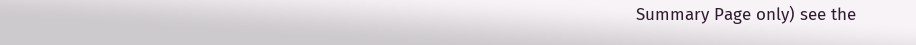Summary Page only) see the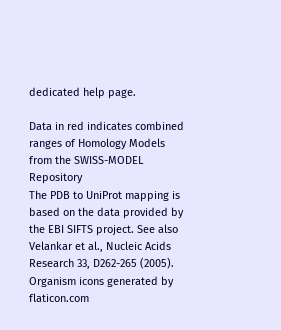dedicated help page.

Data in red indicates combined ranges of Homology Models from the SWISS-MODEL Repository
The PDB to UniProt mapping is based on the data provided by the EBI SIFTS project. See also Velankar et al., Nucleic Acids Research 33, D262-265 (2005).
Organism icons generated by flaticon.com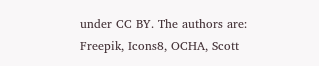under CC BY. The authors are: Freepik, Icons8, OCHA, Scott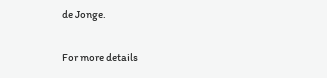de Jonge.

For more details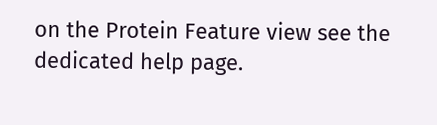on the Protein Feature view see the dedicated help page.